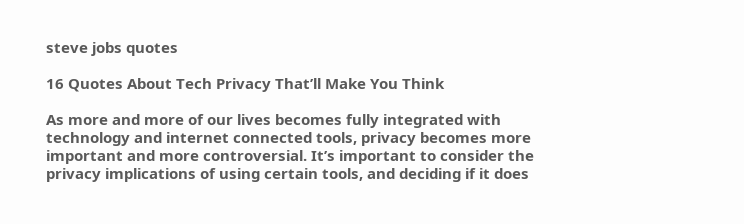steve jobs quotes

16 Quotes About Tech Privacy That’ll Make You Think

As more and more of our lives becomes fully integrated with technology and internet connected tools, privacy becomes more important and more controversial. It’s important to consider the privacy implications of using certain tools, and deciding if it does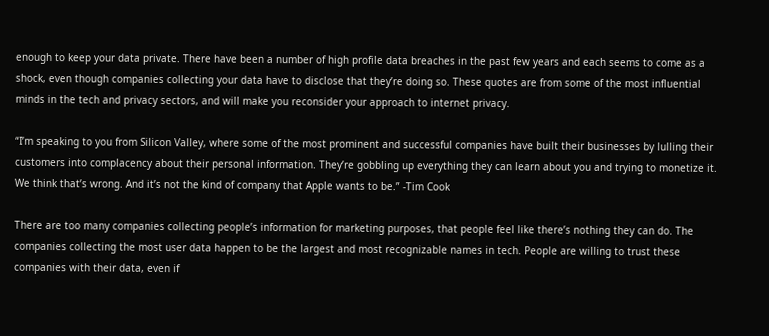enough to keep your data private. There have been a number of high profile data breaches in the past few years and each seems to come as a shock, even though companies collecting your data have to disclose that they’re doing so. These quotes are from some of the most influential minds in the tech and privacy sectors, and will make you reconsider your approach to internet privacy.

“I’m speaking to you from Silicon Valley, where some of the most prominent and successful companies have built their businesses by lulling their customers into complacency about their personal information. They’re gobbling up everything they can learn about you and trying to monetize it. We think that’s wrong. And it’s not the kind of company that Apple wants to be.” -Tim Cook

There are too many companies collecting people’s information for marketing purposes, that people feel like there’s nothing they can do. The companies collecting the most user data happen to be the largest and most recognizable names in tech. People are willing to trust these companies with their data, even if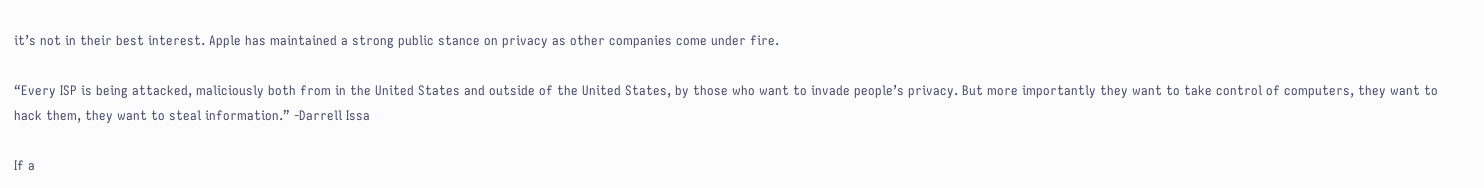it’s not in their best interest. Apple has maintained a strong public stance on privacy as other companies come under fire.

“Every ISP is being attacked, maliciously both from in the United States and outside of the United States, by those who want to invade people’s privacy. But more importantly they want to take control of computers, they want to hack them, they want to steal information.” -Darrell Issa

If a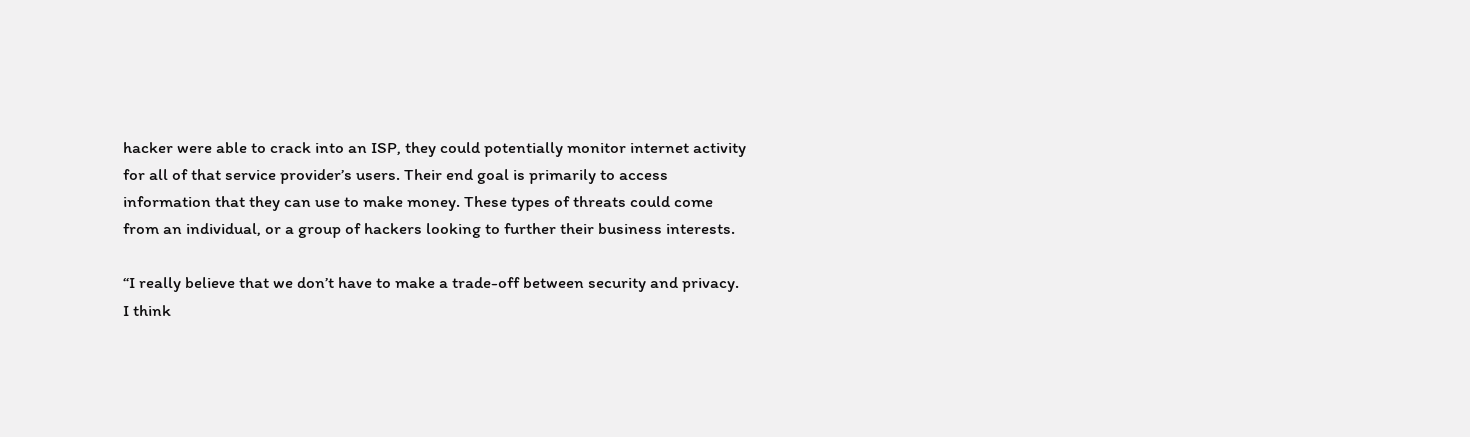hacker were able to crack into an ISP, they could potentially monitor internet activity for all of that service provider’s users. Their end goal is primarily to access information that they can use to make money. These types of threats could come from an individual, or a group of hackers looking to further their business interests.

“I really believe that we don’t have to make a trade-off between security and privacy. I think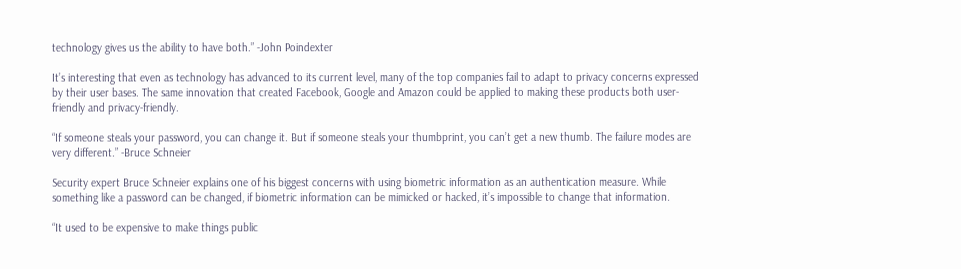technology gives us the ability to have both.” -John Poindexter

It’s interesting that even as technology has advanced to its current level, many of the top companies fail to adapt to privacy concerns expressed by their user bases. The same innovation that created Facebook, Google and Amazon could be applied to making these products both user-friendly and privacy-friendly.

“If someone steals your password, you can change it. But if someone steals your thumbprint, you can’t get a new thumb. The failure modes are very different.” -Bruce Schneier

Security expert Bruce Schneier explains one of his biggest concerns with using biometric information as an authentication measure. While something like a password can be changed, if biometric information can be mimicked or hacked, it’s impossible to change that information.

“It used to be expensive to make things public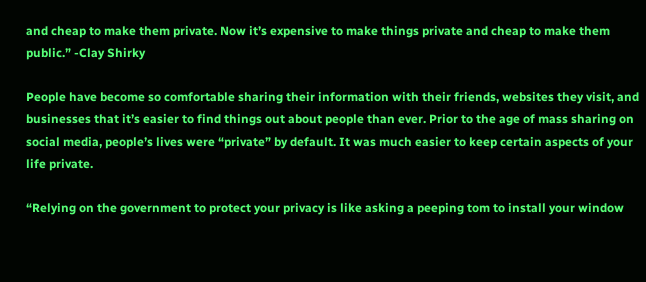and cheap to make them private. Now it’s expensive to make things private and cheap to make them public.” -Clay Shirky

People have become so comfortable sharing their information with their friends, websites they visit, and businesses that it’s easier to find things out about people than ever. Prior to the age of mass sharing on social media, people’s lives were “private” by default. It was much easier to keep certain aspects of your life private.

“Relying on the government to protect your privacy is like asking a peeping tom to install your window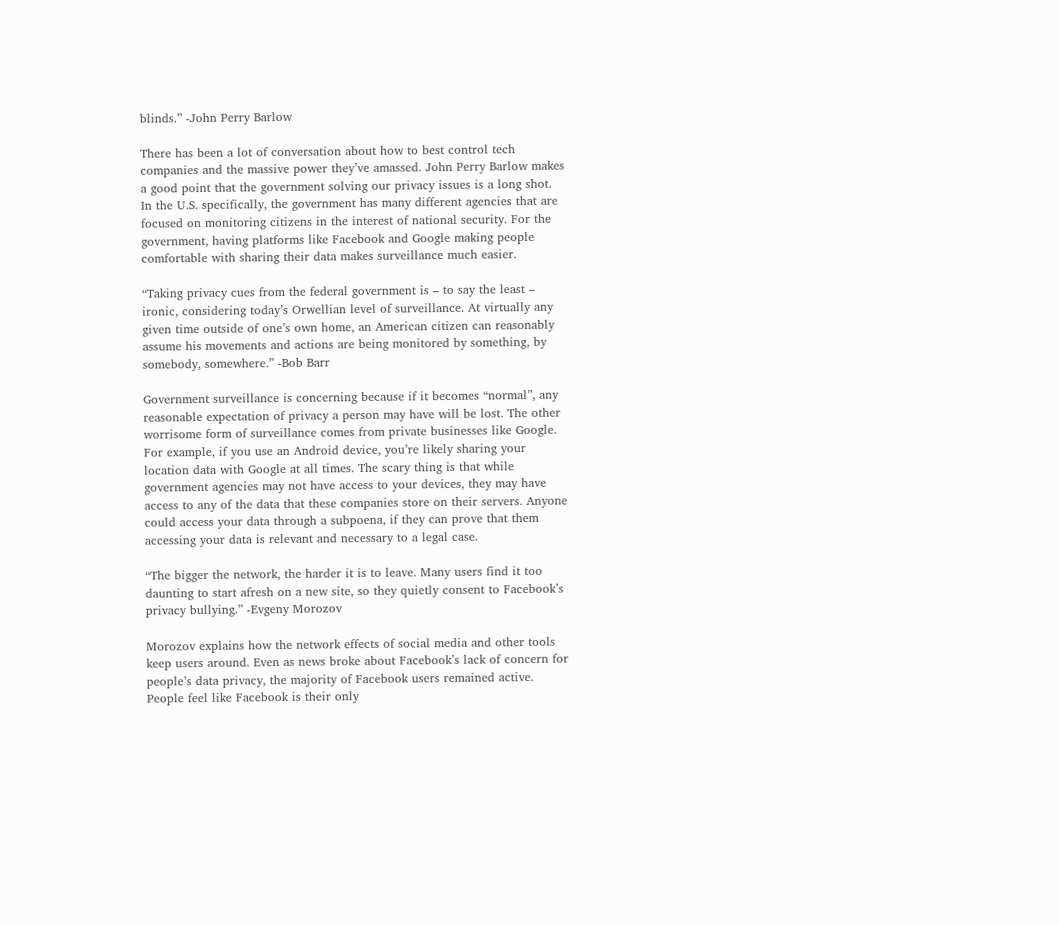blinds.” -John Perry Barlow

There has been a lot of conversation about how to best control tech companies and the massive power they’ve amassed. John Perry Barlow makes a good point that the government solving our privacy issues is a long shot. In the U.S. specifically, the government has many different agencies that are focused on monitoring citizens in the interest of national security. For the government, having platforms like Facebook and Google making people comfortable with sharing their data makes surveillance much easier.

“Taking privacy cues from the federal government is – to say the least – ironic, considering today’s Orwellian level of surveillance. At virtually any given time outside of one’s own home, an American citizen can reasonably assume his movements and actions are being monitored by something, by somebody, somewhere.” -Bob Barr

Government surveillance is concerning because if it becomes “normal”, any reasonable expectation of privacy a person may have will be lost. The other worrisome form of surveillance comes from private businesses like Google. For example, if you use an Android device, you’re likely sharing your location data with Google at all times. The scary thing is that while government agencies may not have access to your devices, they may have access to any of the data that these companies store on their servers. Anyone could access your data through a subpoena, if they can prove that them accessing your data is relevant and necessary to a legal case.

“The bigger the network, the harder it is to leave. Many users find it too daunting to start afresh on a new site, so they quietly consent to Facebook’s privacy bullying.” -Evgeny Morozov

Morozov explains how the network effects of social media and other tools keep users around. Even as news broke about Facebook’s lack of concern for people’s data privacy, the majority of Facebook users remained active. People feel like Facebook is their only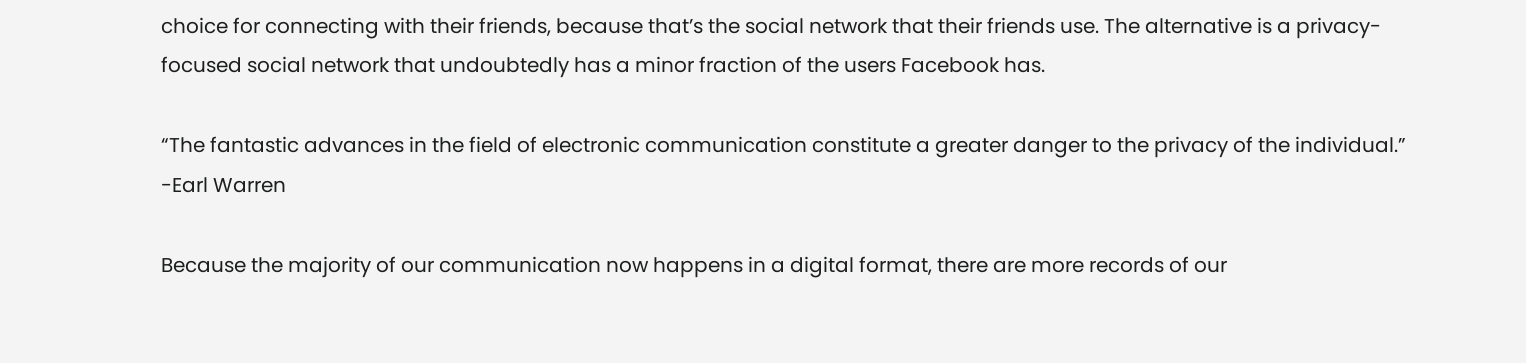choice for connecting with their friends, because that’s the social network that their friends use. The alternative is a privacy-focused social network that undoubtedly has a minor fraction of the users Facebook has.

“The fantastic advances in the field of electronic communication constitute a greater danger to the privacy of the individual.” -Earl Warren

Because the majority of our communication now happens in a digital format, there are more records of our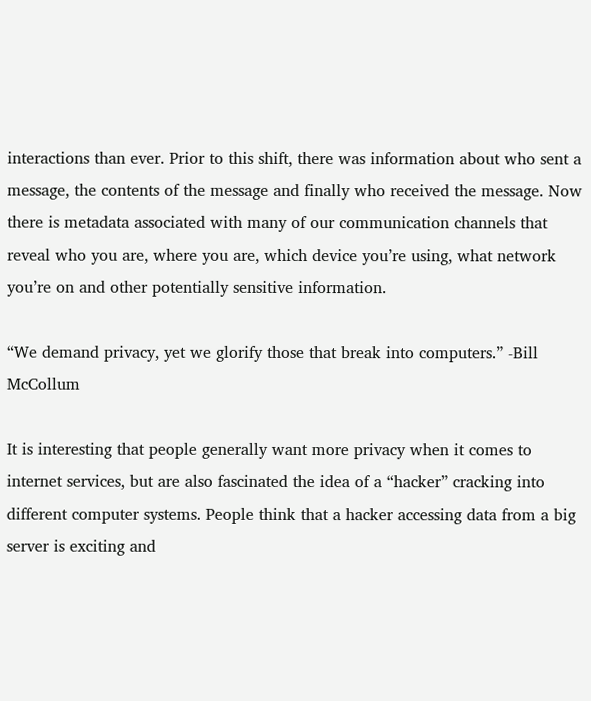interactions than ever. Prior to this shift, there was information about who sent a message, the contents of the message and finally who received the message. Now there is metadata associated with many of our communication channels that reveal who you are, where you are, which device you’re using, what network you’re on and other potentially sensitive information.

“We demand privacy, yet we glorify those that break into computers.” -Bill McCollum

It is interesting that people generally want more privacy when it comes to internet services, but are also fascinated the idea of a “hacker” cracking into different computer systems. People think that a hacker accessing data from a big server is exciting and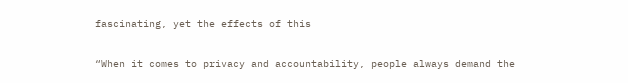fascinating, yet the effects of this

“When it comes to privacy and accountability, people always demand the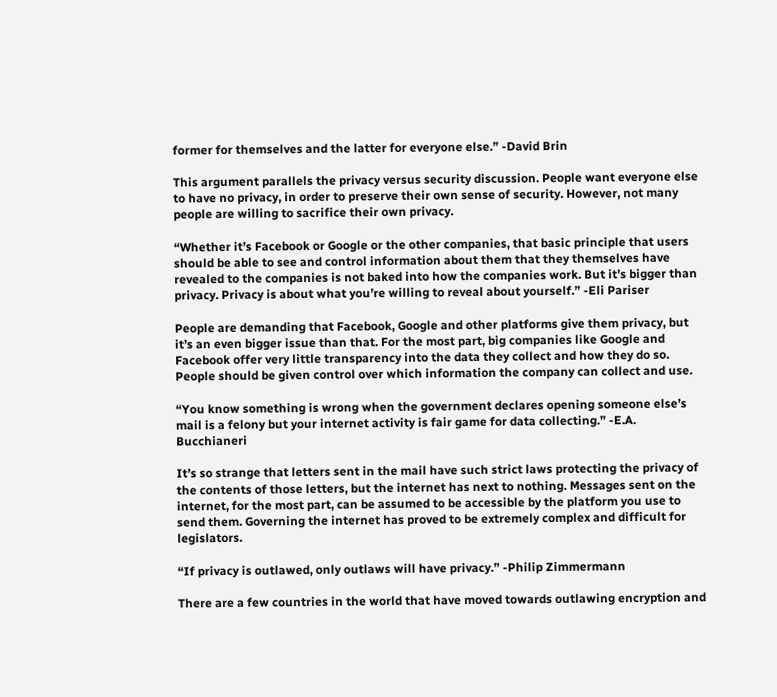former for themselves and the latter for everyone else.” -David Brin

This argument parallels the privacy versus security discussion. People want everyone else to have no privacy, in order to preserve their own sense of security. However, not many people are willing to sacrifice their own privacy.

“Whether it’s Facebook or Google or the other companies, that basic principle that users should be able to see and control information about them that they themselves have revealed to the companies is not baked into how the companies work. But it’s bigger than privacy. Privacy is about what you’re willing to reveal about yourself.” -Eli Pariser

People are demanding that Facebook, Google and other platforms give them privacy, but it’s an even bigger issue than that. For the most part, big companies like Google and Facebook offer very little transparency into the data they collect and how they do so. People should be given control over which information the company can collect and use.

“You know something is wrong when the government declares opening someone else’s mail is a felony but your internet activity is fair game for data collecting.” -E.A. Bucchianeri

It’s so strange that letters sent in the mail have such strict laws protecting the privacy of the contents of those letters, but the internet has next to nothing. Messages sent on the internet, for the most part, can be assumed to be accessible by the platform you use to send them. Governing the internet has proved to be extremely complex and difficult for legislators.

“If privacy is outlawed, only outlaws will have privacy.” -Philip Zimmermann

There are a few countries in the world that have moved towards outlawing encryption and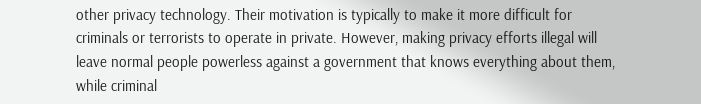other privacy technology. Their motivation is typically to make it more difficult for criminals or terrorists to operate in private. However, making privacy efforts illegal will leave normal people powerless against a government that knows everything about them, while criminal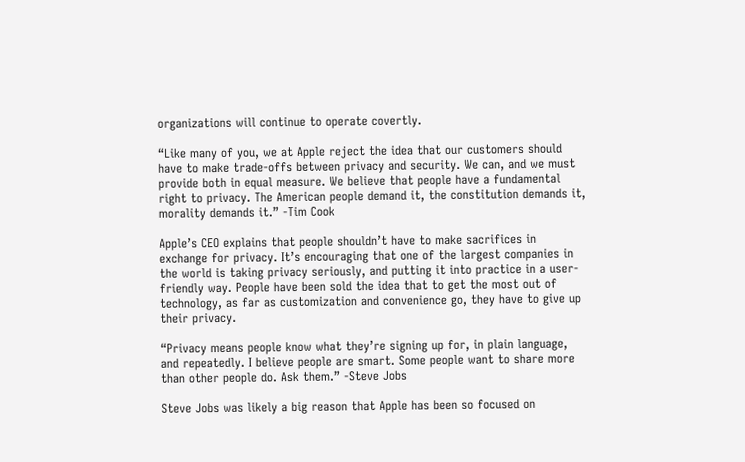organizations will continue to operate covertly.

“Like many of you, we at Apple reject the idea that our customers should have to make trade-offs between privacy and security. We can, and we must provide both in equal measure. We believe that people have a fundamental right to privacy. The American people demand it, the constitution demands it, morality demands it.” -Tim Cook

Apple’s CEO explains that people shouldn’t have to make sacrifices in exchange for privacy. It’s encouraging that one of the largest companies in the world is taking privacy seriously, and putting it into practice in a user-friendly way. People have been sold the idea that to get the most out of technology, as far as customization and convenience go, they have to give up their privacy.

“Privacy means people know what they’re signing up for, in plain language, and repeatedly. I believe people are smart. Some people want to share more than other people do. Ask them.” -Steve Jobs

Steve Jobs was likely a big reason that Apple has been so focused on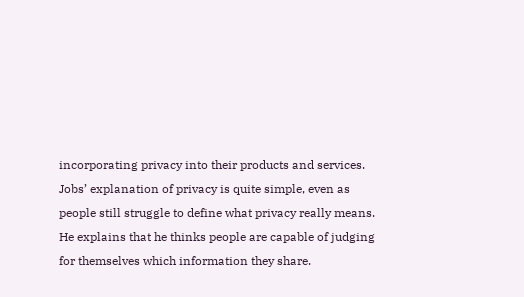incorporating privacy into their products and services. Jobs’ explanation of privacy is quite simple, even as people still struggle to define what privacy really means. He explains that he thinks people are capable of judging for themselves which information they share.